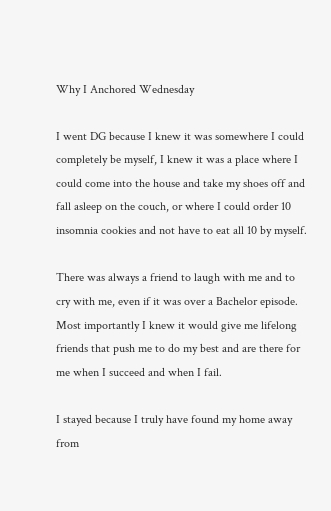Why I Anchored Wednesday

I went DG because I knew it was somewhere I could completely be myself, I knew it was a place where I could come into the house and take my shoes off and fall asleep on the couch, or where I could order 10 insomnia cookies and not have to eat all 10 by myself.

There was always a friend to laugh with me and to cry with me, even if it was over a Bachelor episode. Most importantly I knew it would give me lifelong friends that push me to do my best and are there for me when I succeed and when I fail.

I stayed because I truly have found my home away from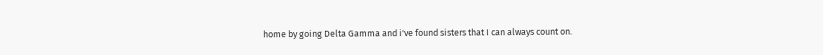home by going Delta Gamma and i've found sisters that I can always count on.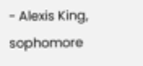- Alexis King, sophomore